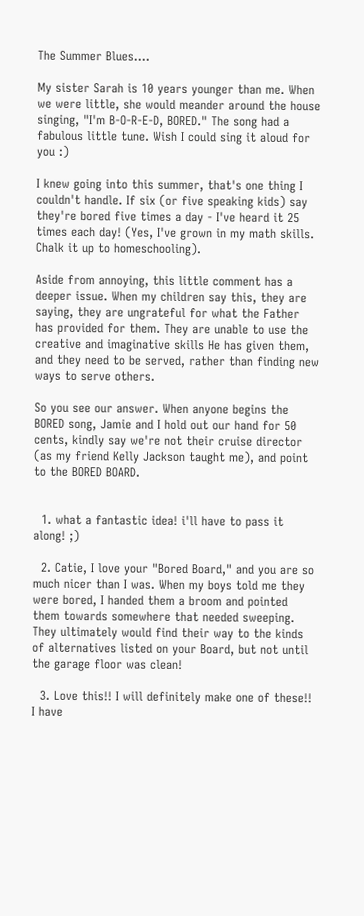The Summer Blues....

My sister Sarah is 10 years younger than me. When we were little, she would meander around the house singing, "I'm B-O-R-E-D, BORED." The song had a fabulous little tune. Wish I could sing it aloud for you :)

I knew going into this summer, that's one thing I couldn't handle. If six (or five speaking kids) say they're bored five times a day - I've heard it 25 times each day! (Yes, I've grown in my math skills. Chalk it up to homeschooling).

Aside from annoying, this little comment has a deeper issue. When my children say this, they are saying, they are ungrateful for what the Father has provided for them. They are unable to use the creative and imaginative skills He has given them, and they need to be served, rather than finding new ways to serve others.

So you see our answer. When anyone begins the BORED song, Jamie and I hold out our hand for 50 cents, kindly say we're not their cruise director (as my friend Kelly Jackson taught me), and point to the BORED BOARD.


  1. what a fantastic idea! i'll have to pass it along! ;)

  2. Catie, I love your "Bored Board," and you are so much nicer than I was. When my boys told me they were bored, I handed them a broom and pointed them towards somewhere that needed sweeping. They ultimately would find their way to the kinds of alternatives listed on your Board, but not until the garage floor was clean!

  3. Love this!! I will definitely make one of these!! I have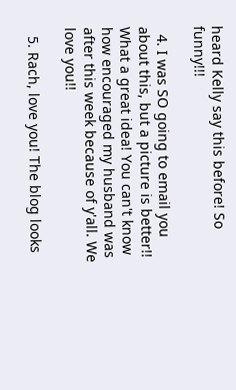heard Kelly say this before! So funny!!!

  4. I was SO going to email you about this, but a picture is better!! What a great idea! You can't know how encouraged my husband was after this week because of y'all. We love you!!

  5. Rach, love you! The blog looks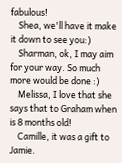fabulous!
    Shea, we'll have it make it down to see you:)
    Sharman, ok, I may aim for your way. So much more would be done :)
    Melissa, I love that she says that to Graham when is 8 months old!
    Camille, it was a gift to Jamie.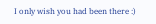I only wish you had been there :)